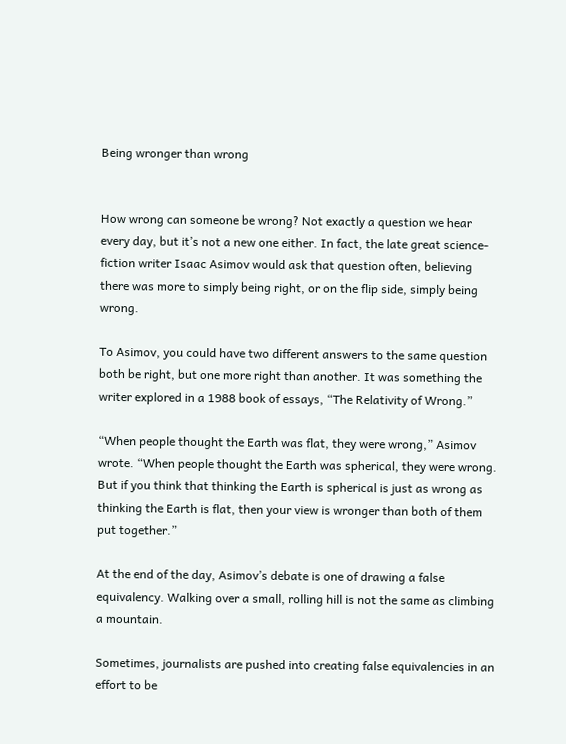Being wronger than wrong


How wrong can someone be wrong? Not exactly a question we hear every day, but it’s not a new one either. In fact, the late great science-fiction writer Isaac Asimov would ask that question often, believing there was more to simply being right, or on the flip side, simply being wrong.

To Asimov, you could have two different answers to the same question both be right, but one more right than another. It was something the writer explored in a 1988 book of essays, “The Relativity of Wrong.”

“When people thought the Earth was flat, they were wrong,” Asimov wrote. “When people thought the Earth was spherical, they were wrong. But if you think that thinking the Earth is spherical is just as wrong as thinking the Earth is flat, then your view is wronger than both of them put together.”

At the end of the day, Asimov’s debate is one of drawing a false equivalency. Walking over a small, rolling hill is not the same as climbing a mountain.

Sometimes, journalists are pushed into creating false equivalencies in an effort to be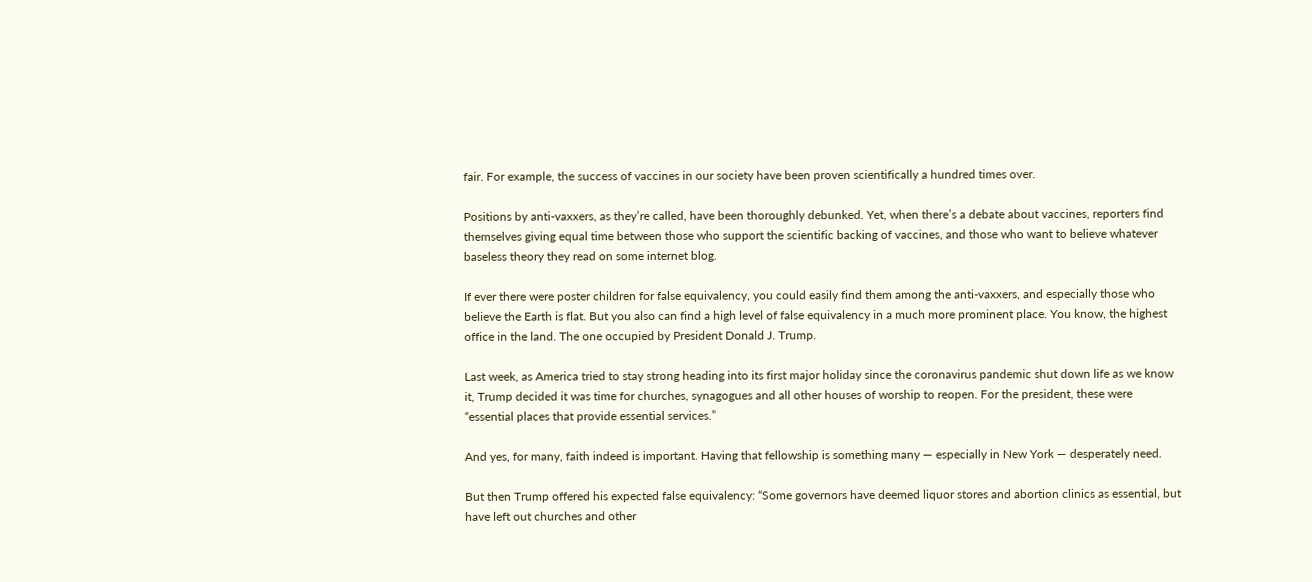fair. For example, the success of vaccines in our society have been proven scientifically a hundred times over.

Positions by anti-vaxxers, as they’re called, have been thoroughly debunked. Yet, when there’s a debate about vaccines, reporters find themselves giving equal time between those who support the scientific backing of vaccines, and those who want to believe whatever baseless theory they read on some internet blog.

If ever there were poster children for false equivalency, you could easily find them among the anti-vaxxers, and especially those who believe the Earth is flat. But you also can find a high level of false equivalency in a much more prominent place. You know, the highest office in the land. The one occupied by President Donald J. Trump.

Last week, as America tried to stay strong heading into its first major holiday since the coronavirus pandemic shut down life as we know it, Trump decided it was time for churches, synagogues and all other houses of worship to reopen. For the president, these were “essential places that provide essential services.”

And yes, for many, faith indeed is important. Having that fellowship is something many — especially in New York — desperately need.

But then Trump offered his expected false equivalency: “Some governors have deemed liquor stores and abortion clinics as essential, but have left out churches and other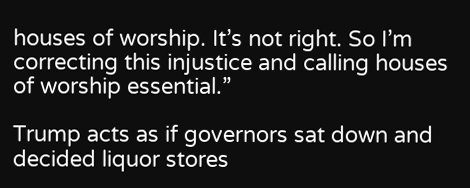houses of worship. It’s not right. So I’m correcting this injustice and calling houses of worship essential.”

Trump acts as if governors sat down and decided liquor stores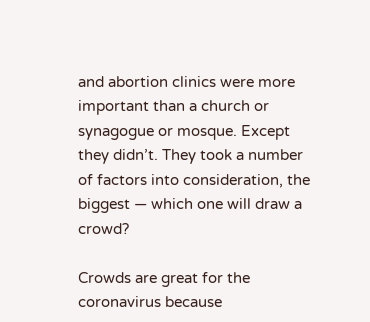and abortion clinics were more important than a church or synagogue or mosque. Except they didn’t. They took a number of factors into consideration, the biggest — which one will draw a crowd?

Crowds are great for the coronavirus because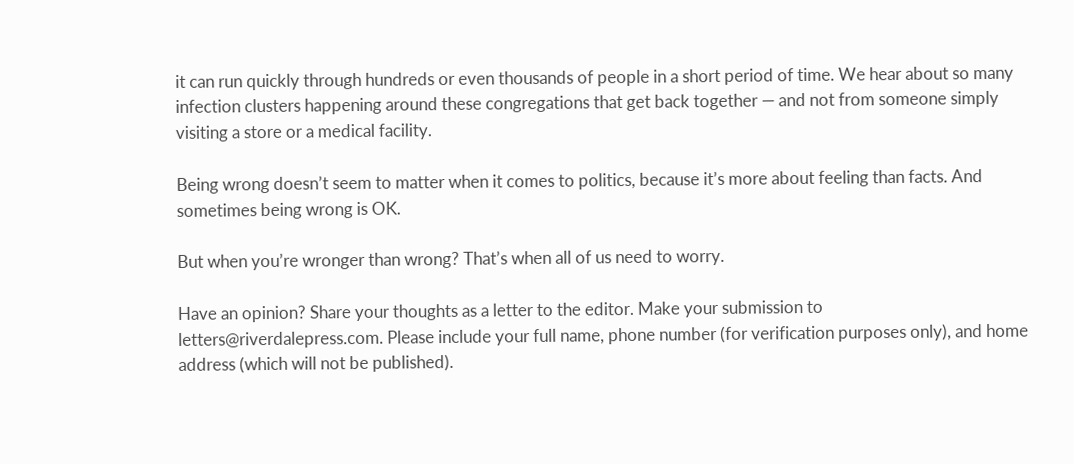it can run quickly through hundreds or even thousands of people in a short period of time. We hear about so many infection clusters happening around these congregations that get back together — and not from someone simply visiting a store or a medical facility.

Being wrong doesn’t seem to matter when it comes to politics, because it’s more about feeling than facts. And sometimes being wrong is OK.

But when you’re wronger than wrong? That’s when all of us need to worry.

Have an opinion? Share your thoughts as a letter to the editor. Make your submission to letters@riverdalepress.com. Please include your full name, phone number (for verification purposes only), and home address (which will not be published).